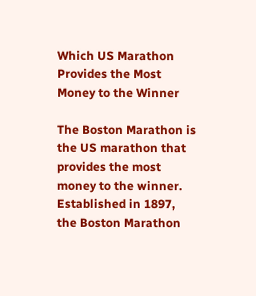Which US Marathon Provides the Most Money to the Winner

The Boston Marathon is the US marathon that provides the most money to the winner. Established in 1897, the Boston Marathon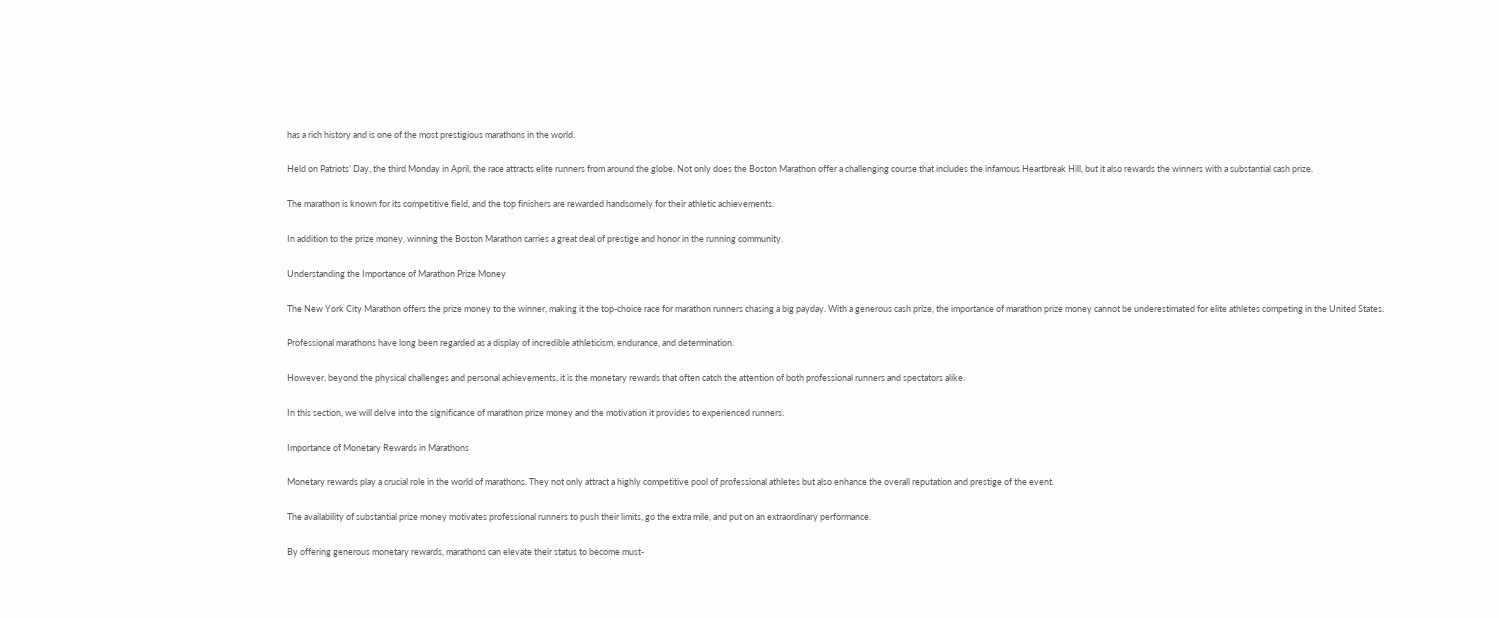has a rich history and is one of the most prestigious marathons in the world.

Held on Patriots’ Day, the third Monday in April, the race attracts elite runners from around the globe. Not only does the Boston Marathon offer a challenging course that includes the infamous Heartbreak Hill, but it also rewards the winners with a substantial cash prize.

The marathon is known for its competitive field, and the top finishers are rewarded handsomely for their athletic achievements.

In addition to the prize money, winning the Boston Marathon carries a great deal of prestige and honor in the running community.

Understanding the Importance of Marathon Prize Money

The New York City Marathon offers the prize money to the winner, making it the top-choice race for marathon runners chasing a big payday. With a generous cash prize, the importance of marathon prize money cannot be underestimated for elite athletes competing in the United States.

Professional marathons have long been regarded as a display of incredible athleticism, endurance, and determination.

However, beyond the physical challenges and personal achievements, it is the monetary rewards that often catch the attention of both professional runners and spectators alike.

In this section, we will delve into the significance of marathon prize money and the motivation it provides to experienced runners.

Importance of Monetary Rewards in Marathons

Monetary rewards play a crucial role in the world of marathons. They not only attract a highly competitive pool of professional athletes but also enhance the overall reputation and prestige of the event.

The availability of substantial prize money motivates professional runners to push their limits, go the extra mile, and put on an extraordinary performance.

By offering generous monetary rewards, marathons can elevate their status to become must-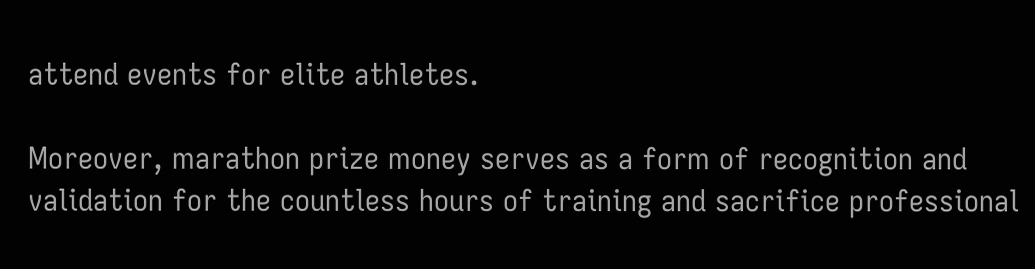attend events for elite athletes.

Moreover, marathon prize money serves as a form of recognition and validation for the countless hours of training and sacrifice professional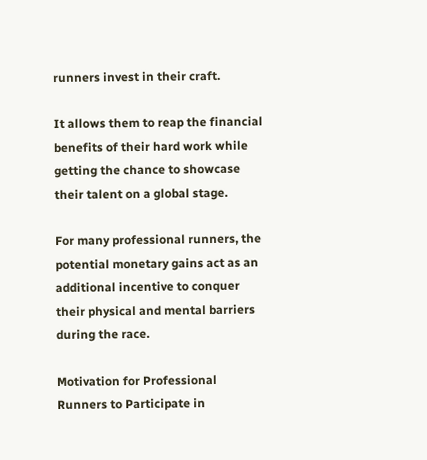runners invest in their craft.

It allows them to reap the financial benefits of their hard work while getting the chance to showcase their talent on a global stage.

For many professional runners, the potential monetary gains act as an additional incentive to conquer their physical and mental barriers during the race.

Motivation for Professional Runners to Participate in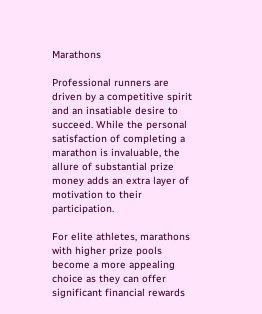Marathons

Professional runners are driven by a competitive spirit and an insatiable desire to succeed. While the personal satisfaction of completing a marathon is invaluable, the allure of substantial prize money adds an extra layer of motivation to their participation.

For elite athletes, marathons with higher prize pools become a more appealing choice as they can offer significant financial rewards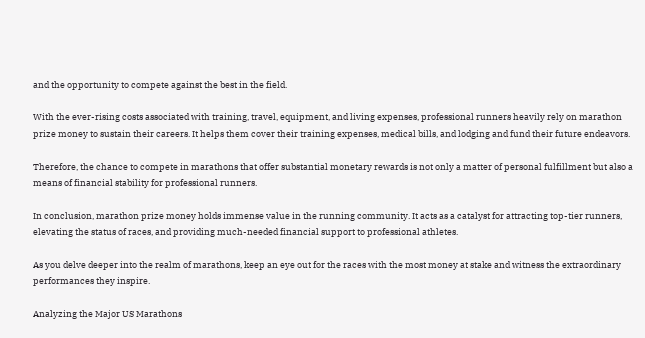and the opportunity to compete against the best in the field.

With the ever-rising costs associated with training, travel, equipment, and living expenses, professional runners heavily rely on marathon prize money to sustain their careers. It helps them cover their training expenses, medical bills, and lodging and fund their future endeavors.

Therefore, the chance to compete in marathons that offer substantial monetary rewards is not only a matter of personal fulfillment but also a means of financial stability for professional runners.

In conclusion, marathon prize money holds immense value in the running community. It acts as a catalyst for attracting top-tier runners, elevating the status of races, and providing much-needed financial support to professional athletes.

As you delve deeper into the realm of marathons, keep an eye out for the races with the most money at stake and witness the extraordinary performances they inspire.

Analyzing the Major US Marathons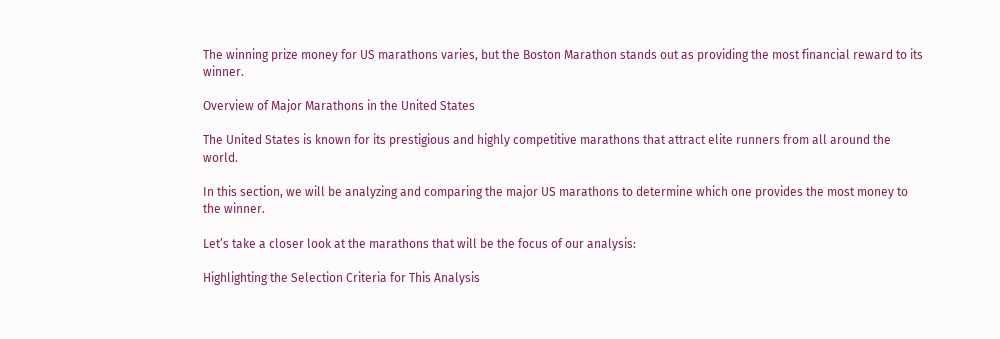The winning prize money for US marathons varies, but the Boston Marathon stands out as providing the most financial reward to its winner.

Overview of Major Marathons in the United States

The United States is known for its prestigious and highly competitive marathons that attract elite runners from all around the world.

In this section, we will be analyzing and comparing the major US marathons to determine which one provides the most money to the winner.

Let’s take a closer look at the marathons that will be the focus of our analysis:

Highlighting the Selection Criteria for This Analysis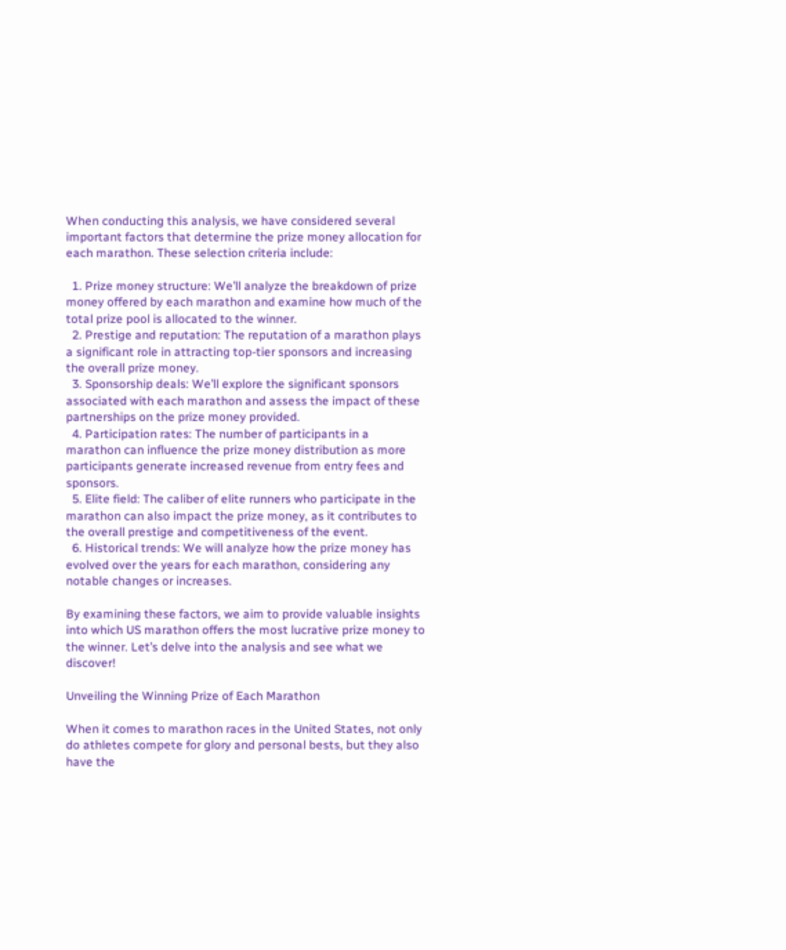When conducting this analysis, we have considered several important factors that determine the prize money allocation for each marathon. These selection criteria include:

  1. Prize money structure: We’ll analyze the breakdown of prize money offered by each marathon and examine how much of the total prize pool is allocated to the winner.
  2. Prestige and reputation: The reputation of a marathon plays a significant role in attracting top-tier sponsors and increasing the overall prize money.
  3. Sponsorship deals: We’ll explore the significant sponsors associated with each marathon and assess the impact of these partnerships on the prize money provided.
  4. Participation rates: The number of participants in a marathon can influence the prize money distribution as more participants generate increased revenue from entry fees and sponsors.
  5. Elite field: The caliber of elite runners who participate in the marathon can also impact the prize money, as it contributes to the overall prestige and competitiveness of the event.
  6. Historical trends: We will analyze how the prize money has evolved over the years for each marathon, considering any notable changes or increases.

By examining these factors, we aim to provide valuable insights into which US marathon offers the most lucrative prize money to the winner. Let’s delve into the analysis and see what we discover!

Unveiling the Winning Prize of Each Marathon

When it comes to marathon races in the United States, not only do athletes compete for glory and personal bests, but they also have the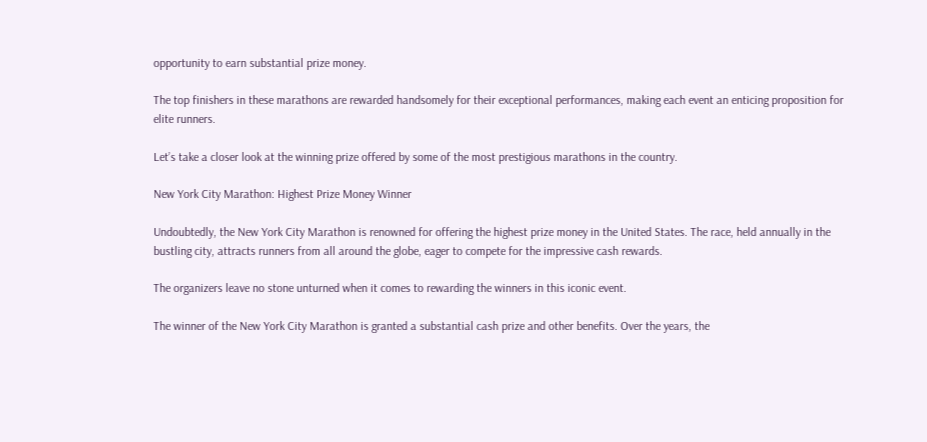opportunity to earn substantial prize money.

The top finishers in these marathons are rewarded handsomely for their exceptional performances, making each event an enticing proposition for elite runners.

Let’s take a closer look at the winning prize offered by some of the most prestigious marathons in the country.

New York City Marathon: Highest Prize Money Winner

Undoubtedly, the New York City Marathon is renowned for offering the highest prize money in the United States. The race, held annually in the bustling city, attracts runners from all around the globe, eager to compete for the impressive cash rewards.

The organizers leave no stone unturned when it comes to rewarding the winners in this iconic event.

The winner of the New York City Marathon is granted a substantial cash prize and other benefits. Over the years, the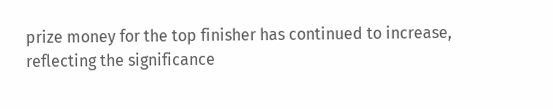prize money for the top finisher has continued to increase, reflecting the significance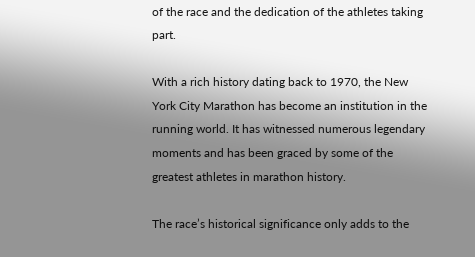of the race and the dedication of the athletes taking part.

With a rich history dating back to 1970, the New York City Marathon has become an institution in the running world. It has witnessed numerous legendary moments and has been graced by some of the greatest athletes in marathon history.

The race’s historical significance only adds to the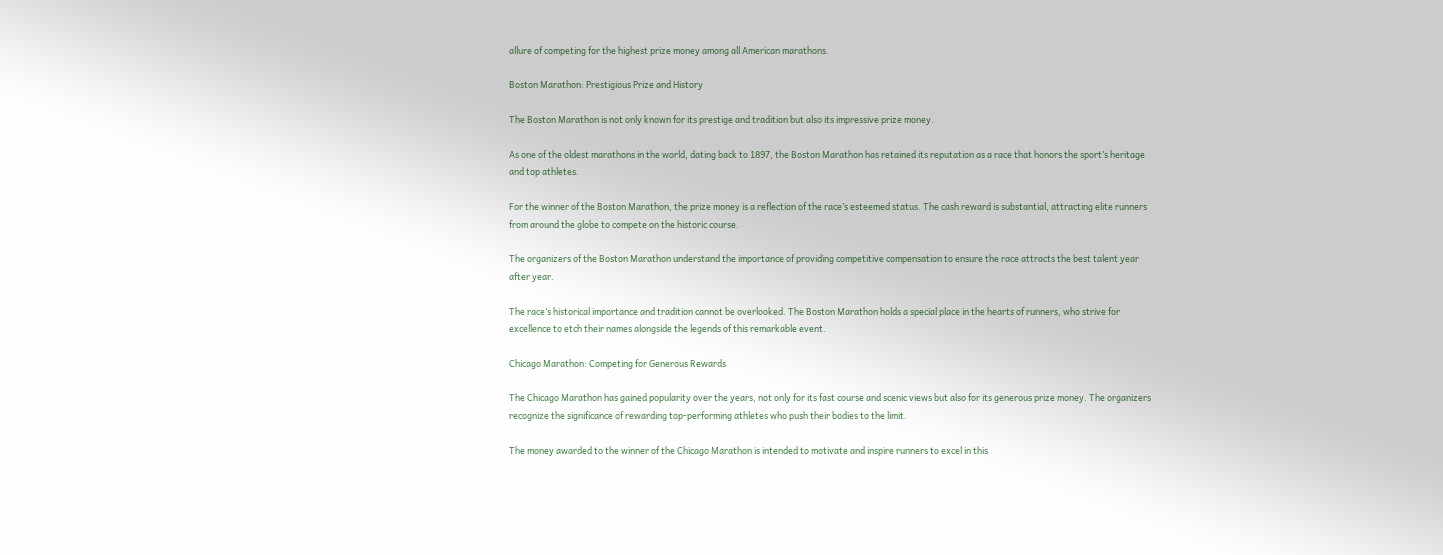allure of competing for the highest prize money among all American marathons.

Boston Marathon: Prestigious Prize and History

The Boston Marathon is not only known for its prestige and tradition but also its impressive prize money.

As one of the oldest marathons in the world, dating back to 1897, the Boston Marathon has retained its reputation as a race that honors the sport’s heritage and top athletes.

For the winner of the Boston Marathon, the prize money is a reflection of the race’s esteemed status. The cash reward is substantial, attracting elite runners from around the globe to compete on the historic course.

The organizers of the Boston Marathon understand the importance of providing competitive compensation to ensure the race attracts the best talent year after year.

The race’s historical importance and tradition cannot be overlooked. The Boston Marathon holds a special place in the hearts of runners, who strive for excellence to etch their names alongside the legends of this remarkable event.

Chicago Marathon: Competing for Generous Rewards

The Chicago Marathon has gained popularity over the years, not only for its fast course and scenic views but also for its generous prize money. The organizers recognize the significance of rewarding top-performing athletes who push their bodies to the limit.

The money awarded to the winner of the Chicago Marathon is intended to motivate and inspire runners to excel in this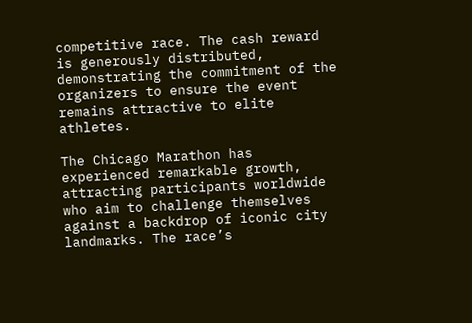competitive race. The cash reward is generously distributed, demonstrating the commitment of the organizers to ensure the event remains attractive to elite athletes.

The Chicago Marathon has experienced remarkable growth, attracting participants worldwide who aim to challenge themselves against a backdrop of iconic city landmarks. The race’s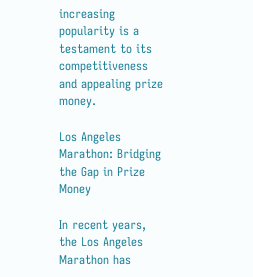increasing popularity is a testament to its competitiveness and appealing prize money.

Los Angeles Marathon: Bridging the Gap in Prize Money

In recent years, the Los Angeles Marathon has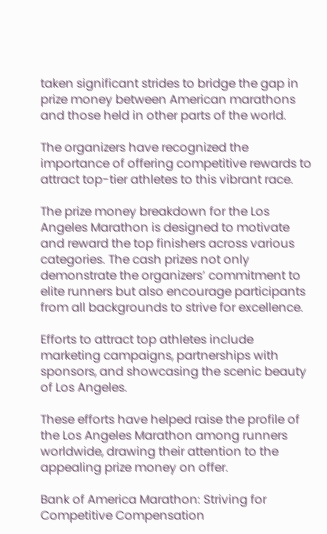taken significant strides to bridge the gap in prize money between American marathons and those held in other parts of the world.

The organizers have recognized the importance of offering competitive rewards to attract top-tier athletes to this vibrant race.

The prize money breakdown for the Los Angeles Marathon is designed to motivate and reward the top finishers across various categories. The cash prizes not only demonstrate the organizers’ commitment to elite runners but also encourage participants from all backgrounds to strive for excellence.

Efforts to attract top athletes include marketing campaigns, partnerships with sponsors, and showcasing the scenic beauty of Los Angeles.

These efforts have helped raise the profile of the Los Angeles Marathon among runners worldwide, drawing their attention to the appealing prize money on offer.

Bank of America Marathon: Striving for Competitive Compensation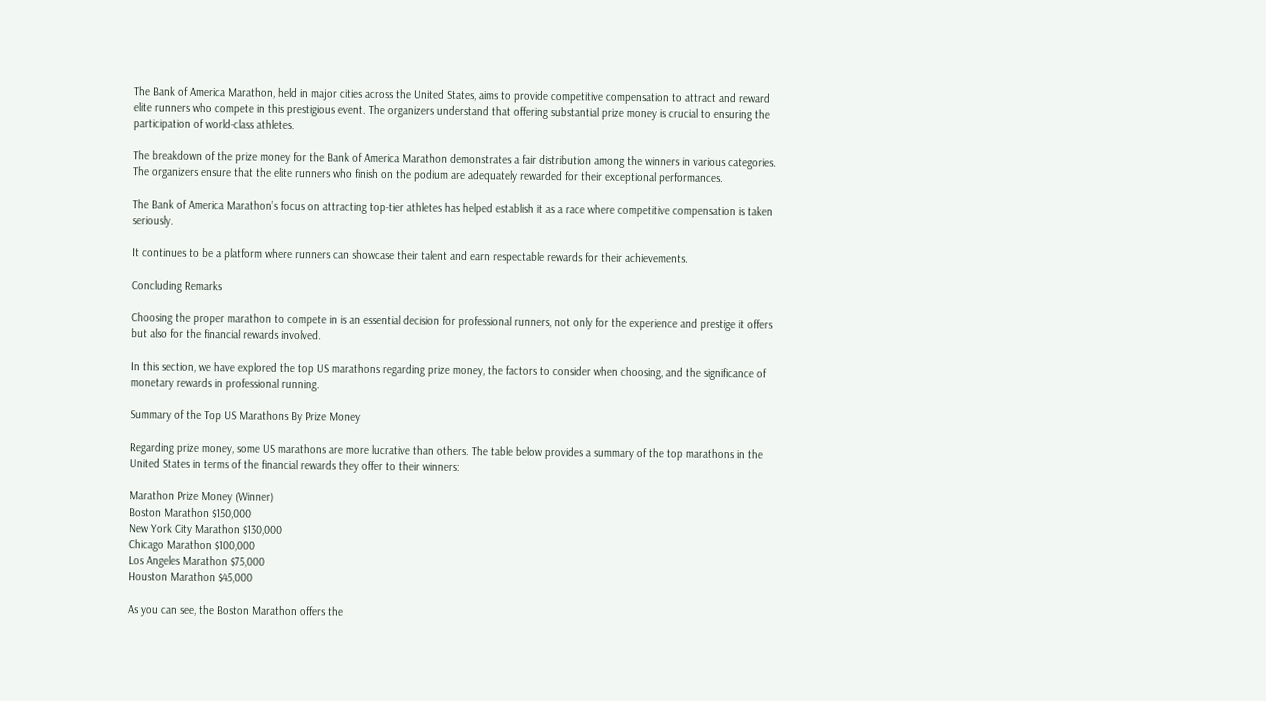The Bank of America Marathon, held in major cities across the United States, aims to provide competitive compensation to attract and reward elite runners who compete in this prestigious event. The organizers understand that offering substantial prize money is crucial to ensuring the participation of world-class athletes.

The breakdown of the prize money for the Bank of America Marathon demonstrates a fair distribution among the winners in various categories. The organizers ensure that the elite runners who finish on the podium are adequately rewarded for their exceptional performances.

The Bank of America Marathon’s focus on attracting top-tier athletes has helped establish it as a race where competitive compensation is taken seriously.

It continues to be a platform where runners can showcase their talent and earn respectable rewards for their achievements.

Concluding Remarks

Choosing the proper marathon to compete in is an essential decision for professional runners, not only for the experience and prestige it offers but also for the financial rewards involved.

In this section, we have explored the top US marathons regarding prize money, the factors to consider when choosing, and the significance of monetary rewards in professional running.

Summary of the Top US Marathons By Prize Money

Regarding prize money, some US marathons are more lucrative than others. The table below provides a summary of the top marathons in the United States in terms of the financial rewards they offer to their winners:

Marathon Prize Money (Winner)
Boston Marathon $150,000
New York City Marathon $130,000
Chicago Marathon $100,000
Los Angeles Marathon $75,000
Houston Marathon $45,000

As you can see, the Boston Marathon offers the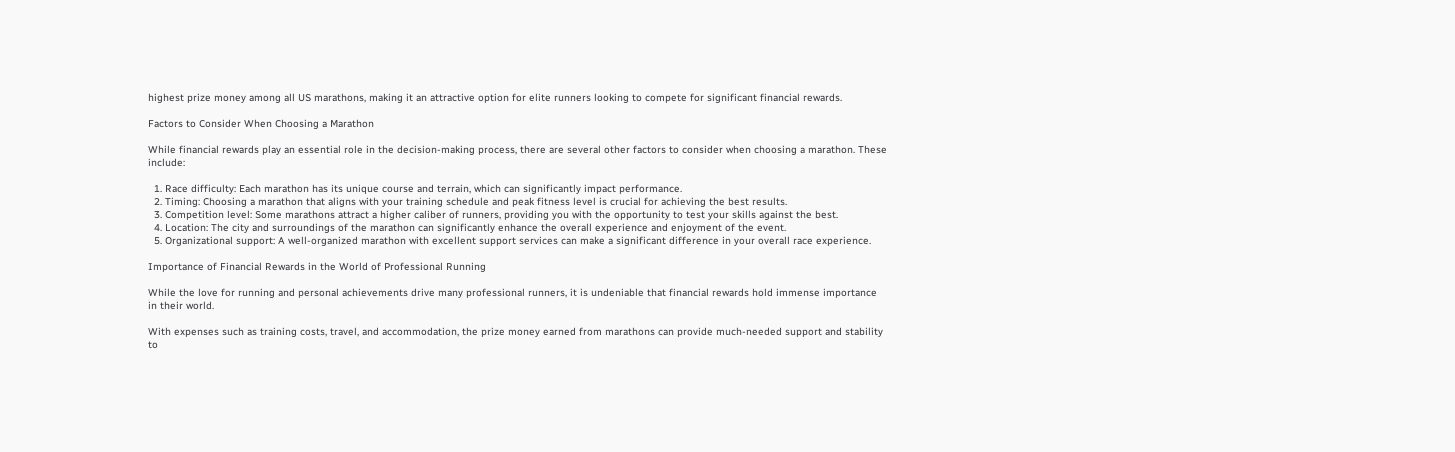highest prize money among all US marathons, making it an attractive option for elite runners looking to compete for significant financial rewards.

Factors to Consider When Choosing a Marathon

While financial rewards play an essential role in the decision-making process, there are several other factors to consider when choosing a marathon. These include:

  1. Race difficulty: Each marathon has its unique course and terrain, which can significantly impact performance.
  2. Timing: Choosing a marathon that aligns with your training schedule and peak fitness level is crucial for achieving the best results.
  3. Competition level: Some marathons attract a higher caliber of runners, providing you with the opportunity to test your skills against the best.
  4. Location: The city and surroundings of the marathon can significantly enhance the overall experience and enjoyment of the event.
  5. Organizational support: A well-organized marathon with excellent support services can make a significant difference in your overall race experience.

Importance of Financial Rewards in the World of Professional Running

While the love for running and personal achievements drive many professional runners, it is undeniable that financial rewards hold immense importance in their world.

With expenses such as training costs, travel, and accommodation, the prize money earned from marathons can provide much-needed support and stability to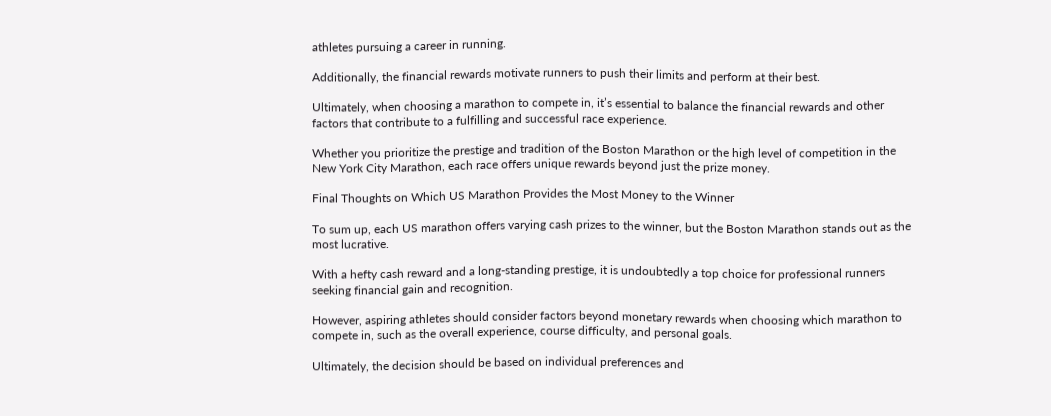athletes pursuing a career in running.

Additionally, the financial rewards motivate runners to push their limits and perform at their best.

Ultimately, when choosing a marathon to compete in, it’s essential to balance the financial rewards and other factors that contribute to a fulfilling and successful race experience.

Whether you prioritize the prestige and tradition of the Boston Marathon or the high level of competition in the New York City Marathon, each race offers unique rewards beyond just the prize money.

Final Thoughts on Which US Marathon Provides the Most Money to the Winner

To sum up, each US marathon offers varying cash prizes to the winner, but the Boston Marathon stands out as the most lucrative.

With a hefty cash reward and a long-standing prestige, it is undoubtedly a top choice for professional runners seeking financial gain and recognition.

However, aspiring athletes should consider factors beyond monetary rewards when choosing which marathon to compete in, such as the overall experience, course difficulty, and personal goals.

Ultimately, the decision should be based on individual preferences and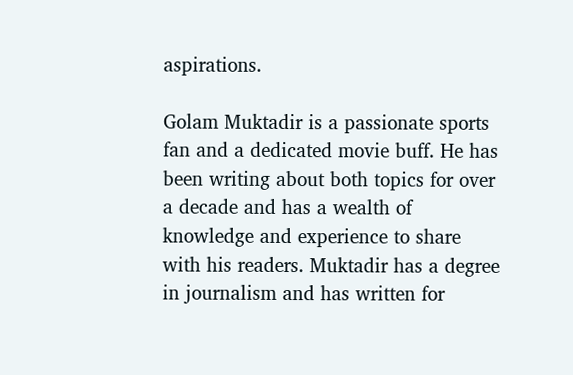aspirations.

Golam Muktadir is a passionate sports fan and a dedicated movie buff. He has been writing about both topics for over a decade and has a wealth of knowledge and experience to share with his readers. Muktadir has a degree in journalism and has written for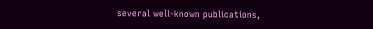several well-known publications,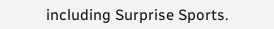including Surprise Sports.